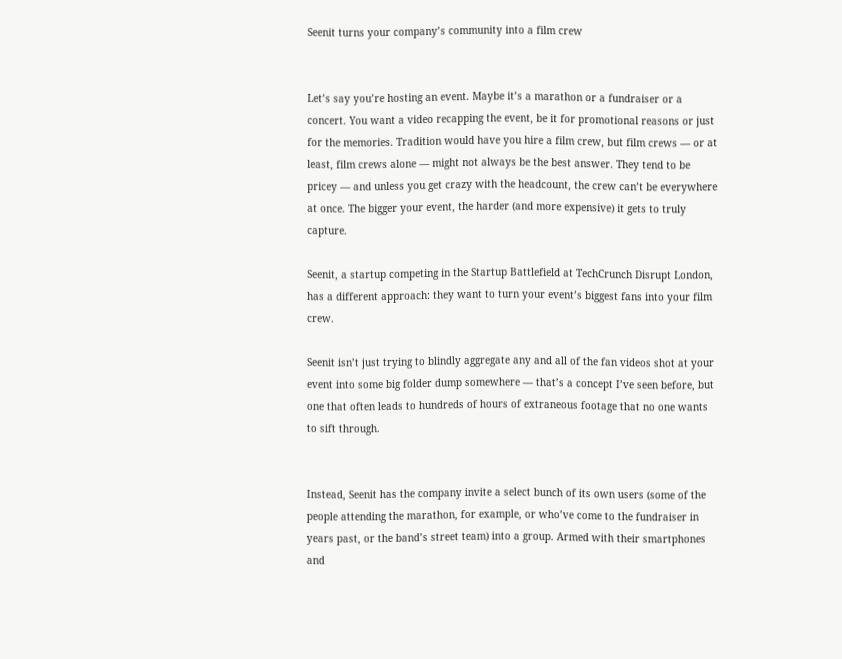Seenit turns your company’s community into a film crew


Let’s say you’re hosting an event. Maybe it’s a marathon or a fundraiser or a concert. You want a video recapping the event, be it for promotional reasons or just for the memories. Tradition would have you hire a film crew, but film crews — or at least, film crews alone — might not always be the best answer. They tend to be pricey — and unless you get crazy with the headcount, the crew can’t be everywhere at once. The bigger your event, the harder (and more expensive) it gets to truly capture.

Seenit, a startup competing in the Startup Battlefield at TechCrunch Disrupt London, has a different approach: they want to turn your event’s biggest fans into your film crew.

Seenit isn’t just trying to blindly aggregate any and all of the fan videos shot at your event into some big folder dump somewhere — that’s a concept I’ve seen before, but one that often leads to hundreds of hours of extraneous footage that no one wants to sift through.


Instead, Seenit has the company invite a select bunch of its own users (some of the people attending the marathon, for example, or who’ve come to the fundraiser in years past, or the band’s street team) into a group. Armed with their smartphones and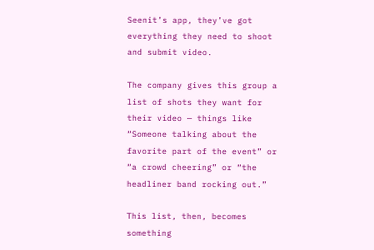Seenit’s app, they’ve got everything they need to shoot and submit video.

The company gives this group a list of shots they want for their video — things like “Someone talking about the favorite part of the event” or “a crowd cheering” or “the headliner band rocking out.”

This list, then, becomes something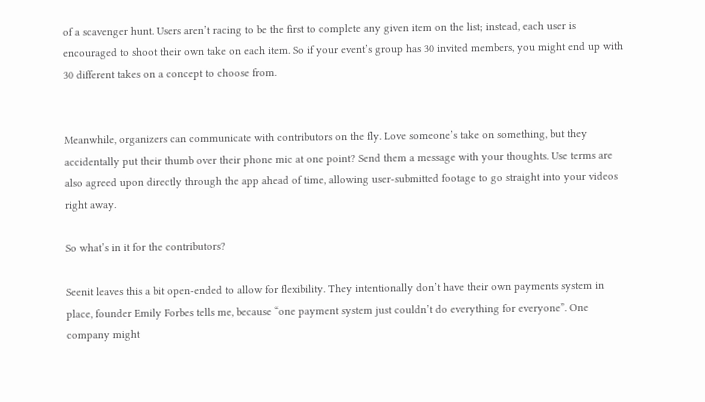of a scavenger hunt. Users aren’t racing to be the first to complete any given item on the list; instead, each user is encouraged to shoot their own take on each item. So if your event’s group has 30 invited members, you might end up with 30 different takes on a concept to choose from.


Meanwhile, organizers can communicate with contributors on the fly. Love someone’s take on something, but they accidentally put their thumb over their phone mic at one point? Send them a message with your thoughts. Use terms are also agreed upon directly through the app ahead of time, allowing user-submitted footage to go straight into your videos right away.

So what’s in it for the contributors?

Seenit leaves this a bit open-ended to allow for flexibility. They intentionally don’t have their own payments system in place, founder Emily Forbes tells me, because “one payment system just couldn’t do everything for everyone”. One company might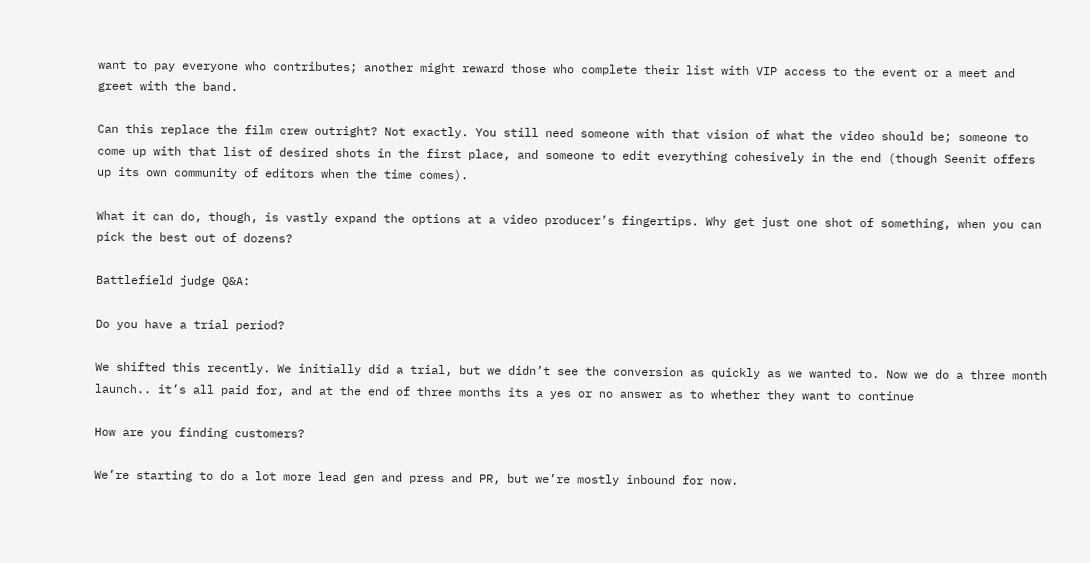want to pay everyone who contributes; another might reward those who complete their list with VIP access to the event or a meet and greet with the band.

Can this replace the film crew outright? Not exactly. You still need someone with that vision of what the video should be; someone to come up with that list of desired shots in the first place, and someone to edit everything cohesively in the end (though Seenit offers up its own community of editors when the time comes).

What it can do, though, is vastly expand the options at a video producer’s fingertips. Why get just one shot of something, when you can pick the best out of dozens?

Battlefield judge Q&A:

Do you have a trial period?

We shifted this recently. We initially did a trial, but we didn’t see the conversion as quickly as we wanted to. Now we do a three month launch.. it’s all paid for, and at the end of three months its a yes or no answer as to whether they want to continue

How are you finding customers?

We’re starting to do a lot more lead gen and press and PR, but we’re mostly inbound for now.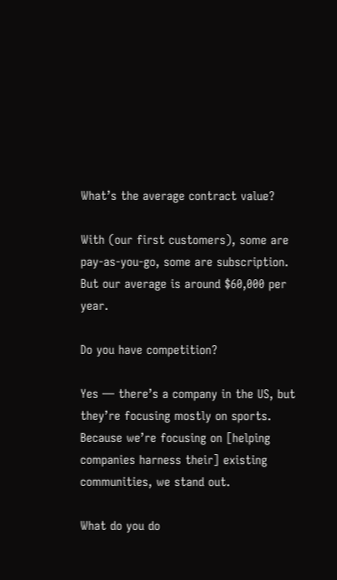What’s the average contract value?

With (our first customers), some are pay-as-you-go, some are subscription. But our average is around $60,000 per year.

Do you have competition?

Yes — there’s a company in the US, but they’re focusing mostly on sports. Because we’re focusing on [helping companies harness their] existing communities, we stand out.

What do you do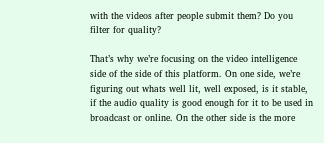with the videos after people submit them? Do you filter for quality?

That’s why we’re focusing on the video intelligence side of the side of this platform. On one side, we’re figuring out whats well lit, well exposed, is it stable, if the audio quality is good enough for it to be used in broadcast or online. On the other side is the more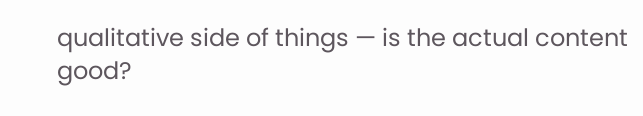qualitative side of things — is the actual content good?